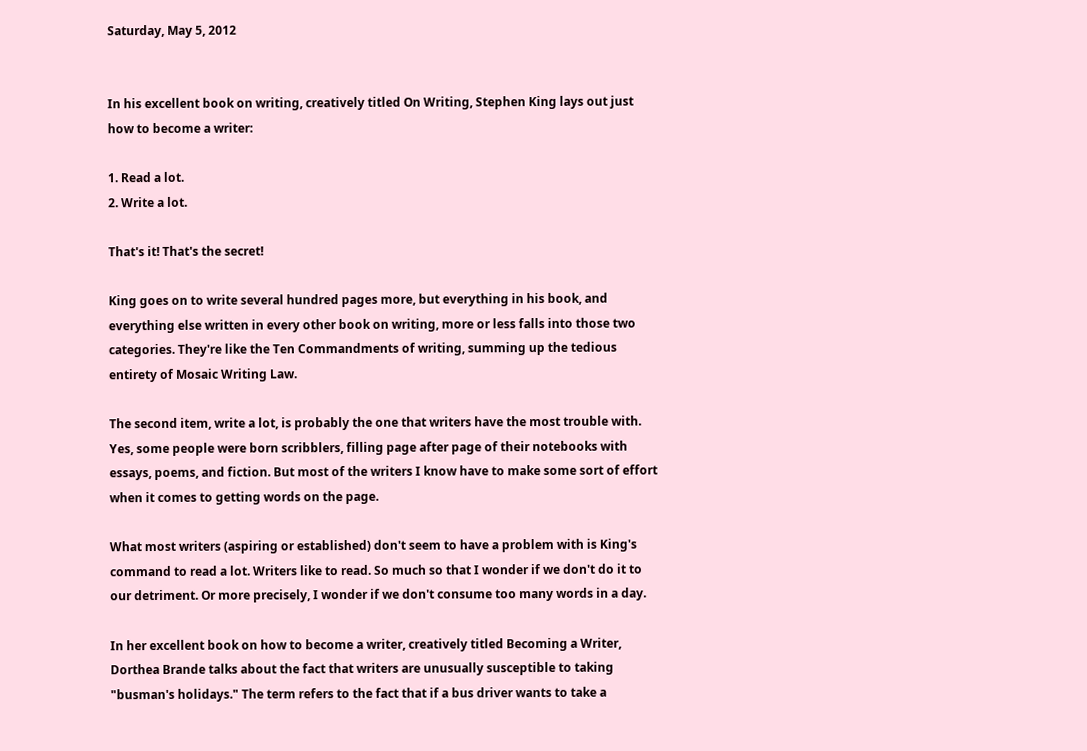Saturday, May 5, 2012


In his excellent book on writing, creatively titled On Writing, Stephen King lays out just how to become a writer:

1. Read a lot.
2. Write a lot.

That's it! That's the secret!

King goes on to write several hundred pages more, but everything in his book, and everything else written in every other book on writing, more or less falls into those two categories. They're like the Ten Commandments of writing, summing up the tedious entirety of Mosaic Writing Law.

The second item, write a lot, is probably the one that writers have the most trouble with. Yes, some people were born scribblers, filling page after page of their notebooks with essays, poems, and fiction. But most of the writers I know have to make some sort of effort when it comes to getting words on the page.

What most writers (aspiring or established) don't seem to have a problem with is King's command to read a lot. Writers like to read. So much so that I wonder if we don't do it to our detriment. Or more precisely, I wonder if we don't consume too many words in a day.

In her excellent book on how to become a writer, creatively titled Becoming a Writer, Dorthea Brande talks about the fact that writers are unusually susceptible to taking "busman's holidays." The term refers to the fact that if a bus driver wants to take a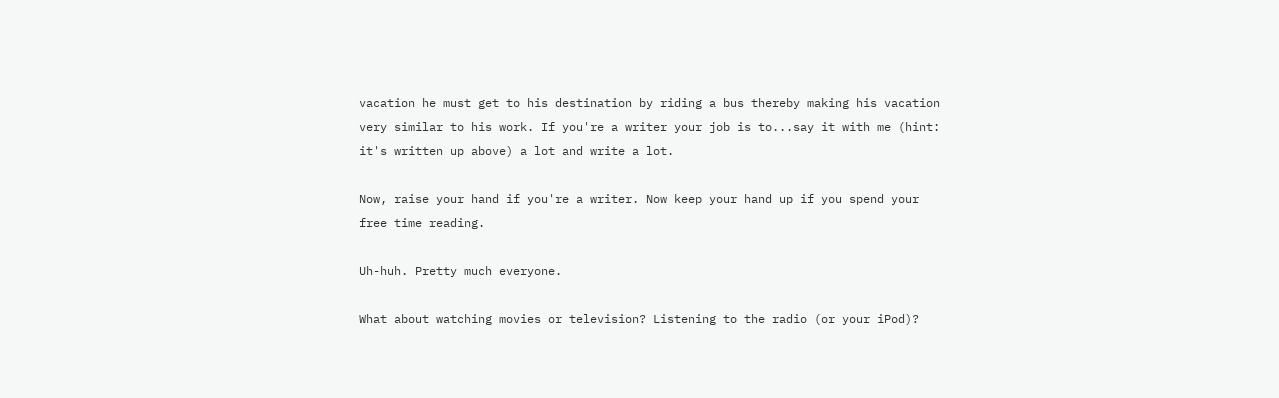vacation he must get to his destination by riding a bus thereby making his vacation very similar to his work. If you're a writer your job is to...say it with me (hint: it's written up above) a lot and write a lot.

Now, raise your hand if you're a writer. Now keep your hand up if you spend your free time reading.

Uh-huh. Pretty much everyone.

What about watching movies or television? Listening to the radio (or your iPod)?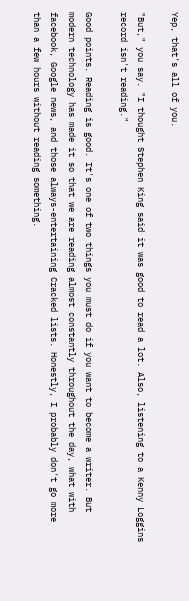Yep, that's all of you.

"But," you say. "I thought Stephen King said it was good to read a lot. Also, listening to a Kenny Loggins record isn't reading."

Good points. Reading is good. It's one of two things you must do if you want to become a writer. But modern technology has made it so that we are reading almost constantly throughout the day, what with facebook, Google news, and those always-entertaining Cracked lists. Honestly, I probably don't go more than a few hours without reading something.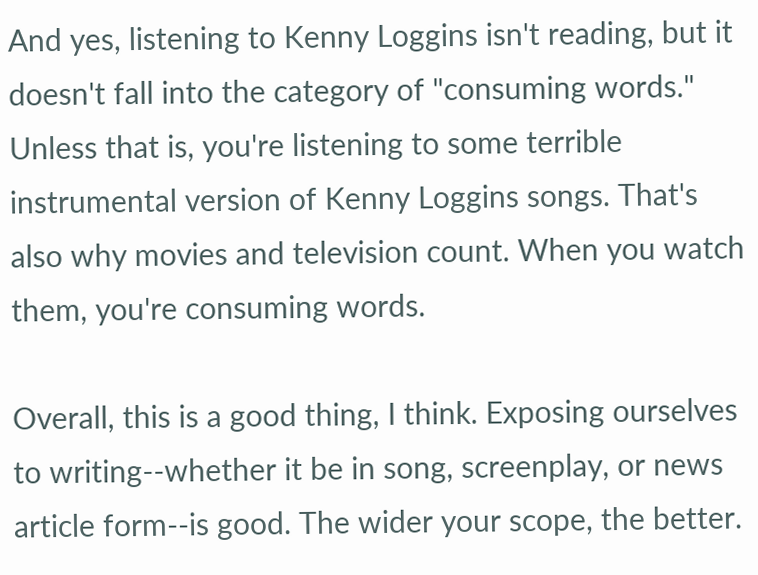And yes, listening to Kenny Loggins isn't reading, but it doesn't fall into the category of "consuming words." Unless that is, you're listening to some terrible instrumental version of Kenny Loggins songs. That's also why movies and television count. When you watch them, you're consuming words.

Overall, this is a good thing, I think. Exposing ourselves to writing--whether it be in song, screenplay, or news article form--is good. The wider your scope, the better.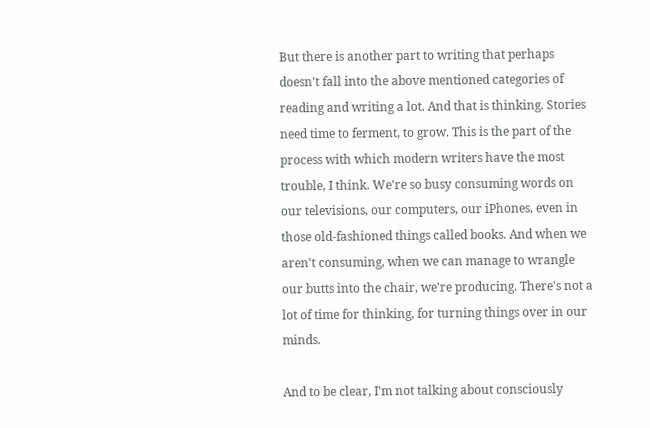But there is another part to writing that perhaps doesn't fall into the above mentioned categories of reading and writing a lot. And that is thinking. Stories need time to ferment, to grow. This is the part of the process with which modern writers have the most trouble, I think. We're so busy consuming words on our televisions, our computers, our iPhones, even in those old-fashioned things called books. And when we aren't consuming, when we can manage to wrangle our butts into the chair, we're producing. There's not a lot of time for thinking, for turning things over in our minds.

And to be clear, I'm not talking about consciously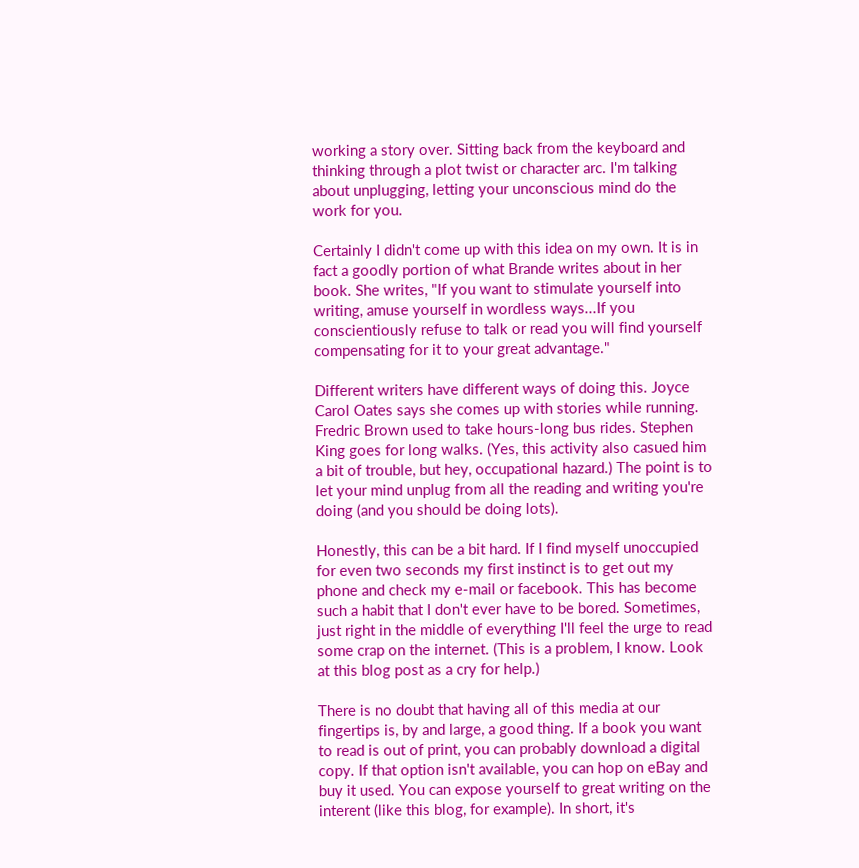working a story over. Sitting back from the keyboard and thinking through a plot twist or character arc. I'm talking about unplugging, letting your unconscious mind do the work for you.

Certainly I didn't come up with this idea on my own. It is in fact a goodly portion of what Brande writes about in her book. She writes, "If you want to stimulate yourself into writing, amuse yourself in wordless ways...If you conscientiously refuse to talk or read you will find yourself compensating for it to your great advantage."

Different writers have different ways of doing this. Joyce Carol Oates says she comes up with stories while running. Fredric Brown used to take hours-long bus rides. Stephen King goes for long walks. (Yes, this activity also casued him a bit of trouble, but hey, occupational hazard.) The point is to let your mind unplug from all the reading and writing you're doing (and you should be doing lots).

Honestly, this can be a bit hard. If I find myself unoccupied for even two seconds my first instinct is to get out my phone and check my e-mail or facebook. This has become such a habit that I don't ever have to be bored. Sometimes, just right in the middle of everything I'll feel the urge to read some crap on the internet. (This is a problem, I know. Look at this blog post as a cry for help.)

There is no doubt that having all of this media at our fingertips is, by and large, a good thing. If a book you want to read is out of print, you can probably download a digital copy. If that option isn't available, you can hop on eBay and buy it used. You can expose yourself to great writing on the interent (like this blog, for example). In short, it's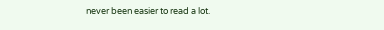never been easier to read a lot.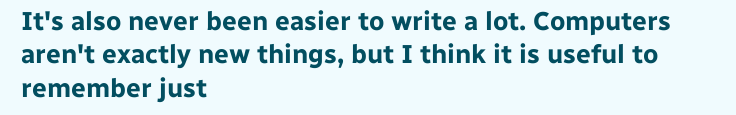It's also never been easier to write a lot. Computers aren't exactly new things, but I think it is useful to remember just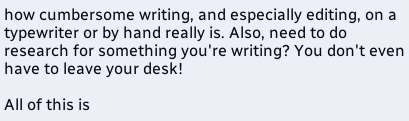how cumbersome writing, and especially editing, on a typewriter or by hand really is. Also, need to do research for something you're writing? You don't even have to leave your desk!

All of this is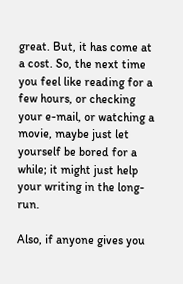great. But, it has come at a cost. So, the next time you feel like reading for a few hours, or checking your e-mail, or watching a movie, maybe just let yourself be bored for a while; it might just help your writing in the long-run.

Also, if anyone gives you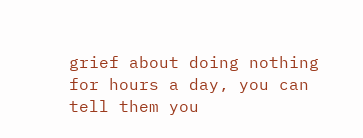grief about doing nothing for hours a day, you can tell them you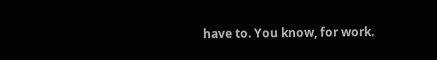have to. You know, for work.